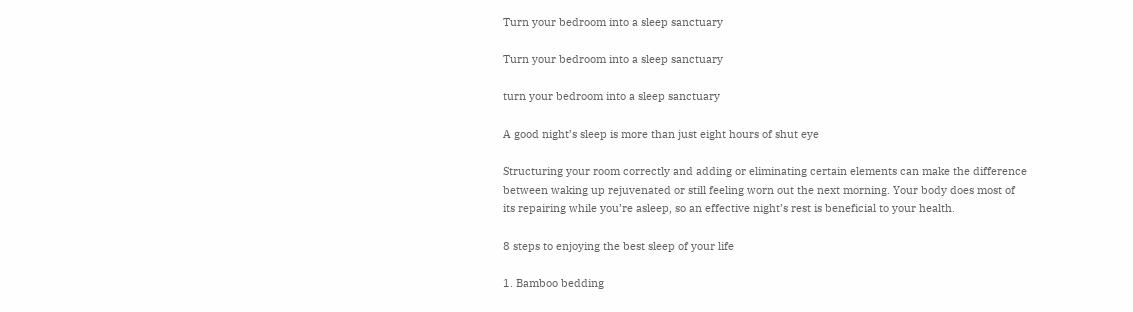Turn your bedroom into a sleep sanctuary

Turn your bedroom into a sleep sanctuary

turn your bedroom into a sleep sanctuary

A good night’s sleep is more than just eight hours of shut eye

Structuring your room correctly and adding or eliminating certain elements can make the difference between waking up rejuvenated or still feeling worn out the next morning. Your body does most of its repairing while you’re asleep, so an effective night’s rest is beneficial to your health.

8 steps to enjoying the best sleep of your life

1. Bamboo bedding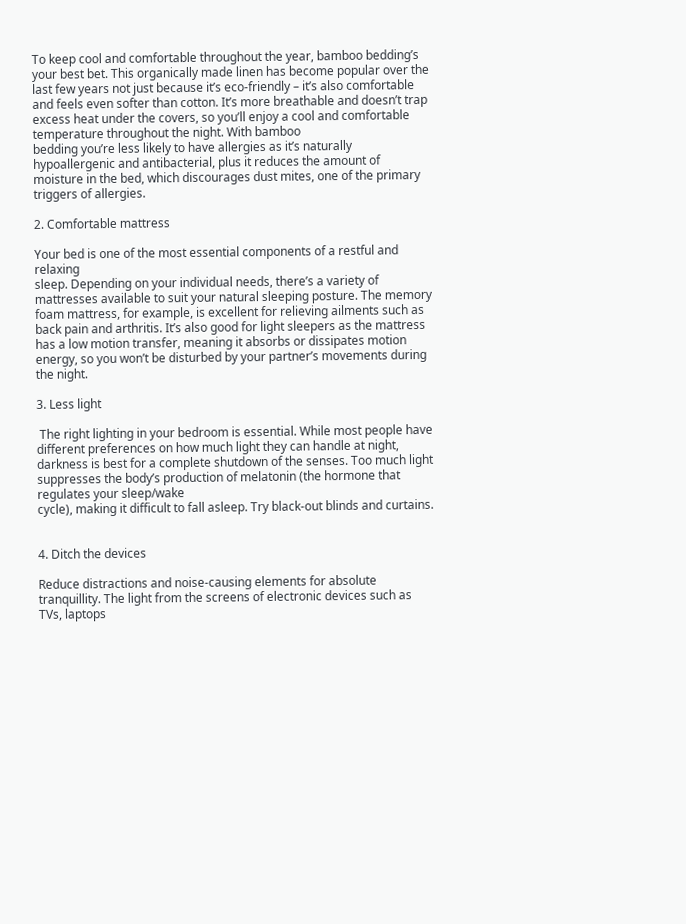To keep cool and comfortable throughout the year, bamboo bedding’s your best bet. This organically made linen has become popular over the last few years not just because it’s eco-friendly – it’s also comfortable and feels even softer than cotton. It’s more breathable and doesn’t trap excess heat under the covers, so you’ll enjoy a cool and comfortable temperature throughout the night. With bamboo
bedding you’re less likely to have allergies as it’s naturally hypoallergenic and antibacterial, plus it reduces the amount of moisture in the bed, which discourages dust mites, one of the primary triggers of allergies.

2. Comfortable mattress

Your bed is one of the most essential components of a restful and relaxing
sleep. Depending on your individual needs, there’s a variety of mattresses available to suit your natural sleeping posture. The memory foam mattress, for example, is excellent for relieving ailments such as back pain and arthritis. It’s also good for light sleepers as the mattress has a low motion transfer, meaning it absorbs or dissipates motion energy, so you won’t be disturbed by your partner’s movements during the night.

3. Less light

 The right lighting in your bedroom is essential. While most people have different preferences on how much light they can handle at night, darkness is best for a complete shutdown of the senses. Too much light suppresses the body’s production of melatonin (the hormone that regulates your sleep/wake
cycle), making it difficult to fall asleep. Try black-out blinds and curtains.


4. Ditch the devices

Reduce distractions and noise-causing elements for absolute tranquillity. The light from the screens of electronic devices such as TVs, laptops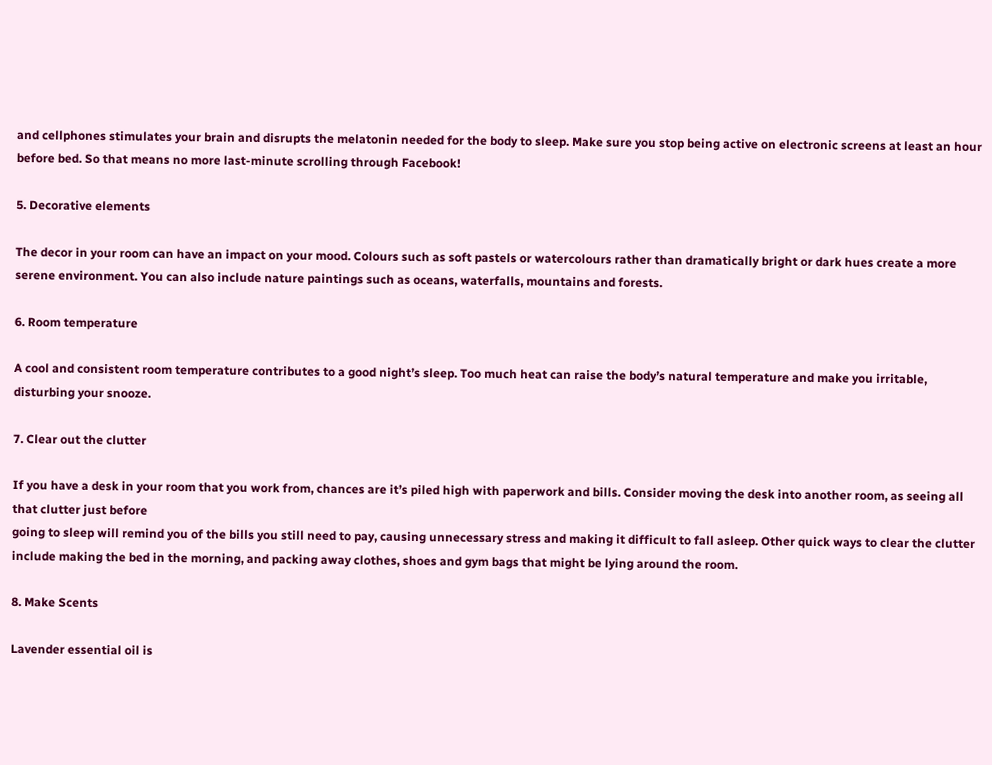and cellphones stimulates your brain and disrupts the melatonin needed for the body to sleep. Make sure you stop being active on electronic screens at least an hour before bed. So that means no more last-minute scrolling through Facebook!

5. Decorative elements

The decor in your room can have an impact on your mood. Colours such as soft pastels or watercolours rather than dramatically bright or dark hues create a more serene environment. You can also include nature paintings such as oceans, waterfalls, mountains and forests.

6. Room temperature

A cool and consistent room temperature contributes to a good night’s sleep. Too much heat can raise the body’s natural temperature and make you irritable, disturbing your snooze.

7. Clear out the clutter

If you have a desk in your room that you work from, chances are it’s piled high with paperwork and bills. Consider moving the desk into another room, as seeing all that clutter just before
going to sleep will remind you of the bills you still need to pay, causing unnecessary stress and making it difficult to fall asleep. Other quick ways to clear the clutter include making the bed in the morning, and packing away clothes, shoes and gym bags that might be lying around the room.

8. Make Scents

Lavender essential oil is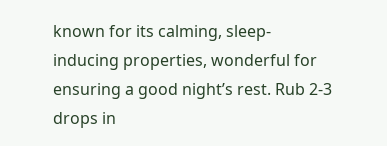known for its calming, sleep-inducing properties, wonderful for
ensuring a good night’s rest. Rub 2-3 drops in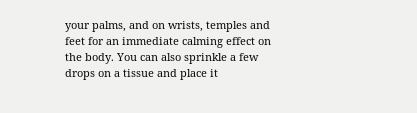your palms, and on wrists, temples and feet for an immediate calming effect on the body. You can also sprinkle a few drops on a tissue and place it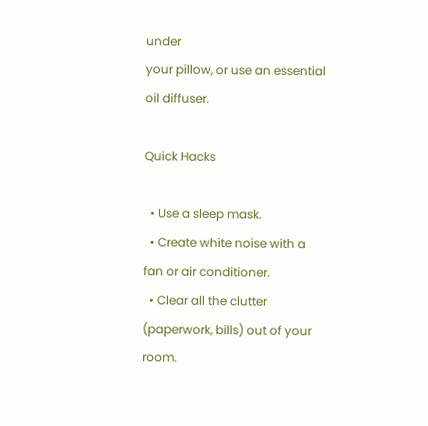under
your pillow, or use an essential oil diffuser.

Quick Hacks

  • Use a sleep mask.
  • Create white noise with a fan or air conditioner.
  • Clear all the clutter (paperwork, bills) out of your room.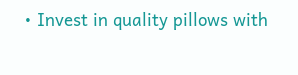• Invest in quality pillows with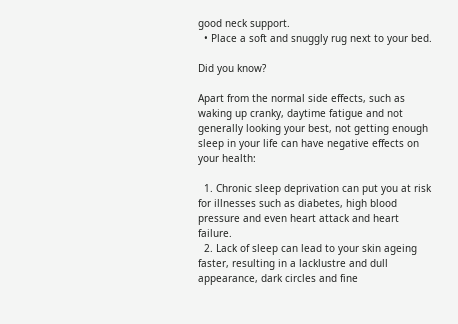good neck support.
  • Place a soft and snuggly rug next to your bed.

Did you know?

Apart from the normal side effects, such as waking up cranky, daytime fatigue and not generally looking your best, not getting enough sleep in your life can have negative effects on your health:

  1. Chronic sleep deprivation can put you at risk for illnesses such as diabetes, high blood pressure and even heart attack and heart failure.
  2. Lack of sleep can lead to your skin ageing faster, resulting in a lacklustre and dull appearance, dark circles and fine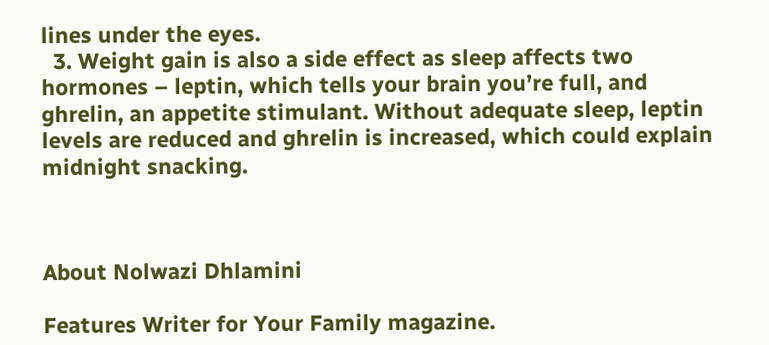lines under the eyes.
  3. Weight gain is also a side effect as sleep affects two hormones – leptin, which tells your brain you’re full, and ghrelin, an appetite stimulant. Without adequate sleep, leptin levels are reduced and ghrelin is increased, which could explain midnight snacking.



About Nolwazi Dhlamini

Features Writer for Your Family magazine.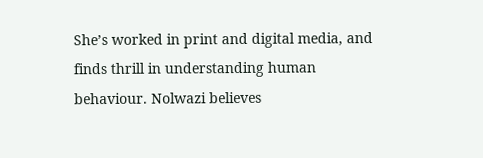She’s worked in print and digital media, and finds thrill in understanding human behaviour. Nolwazi believes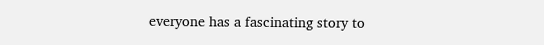everyone has a fascinating story to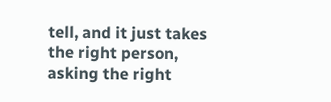tell, and it just takes the right person, asking the right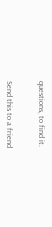questions, to find it.


Send this to a friend